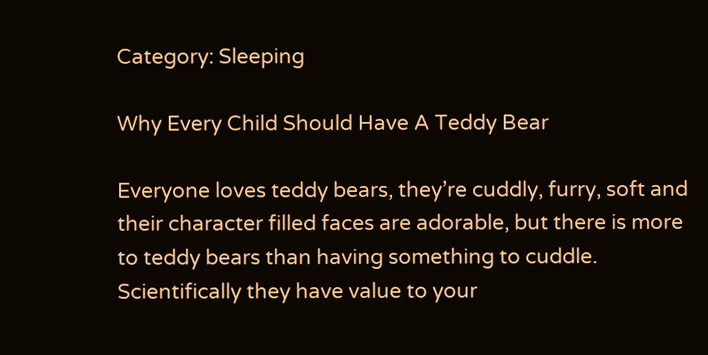Category: Sleeping

Why Every Child Should Have A Teddy Bear

Everyone loves teddy bears, they’re cuddly, furry, soft and their character filled faces are adorable, but there is more to teddy bears than having something to cuddle. Scientifically they have value to your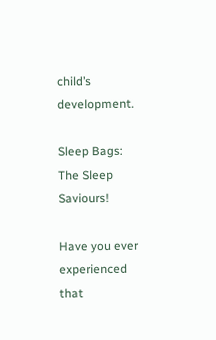child’s development.

Sleep Bags: The Sleep Saviours!

Have you ever experienced that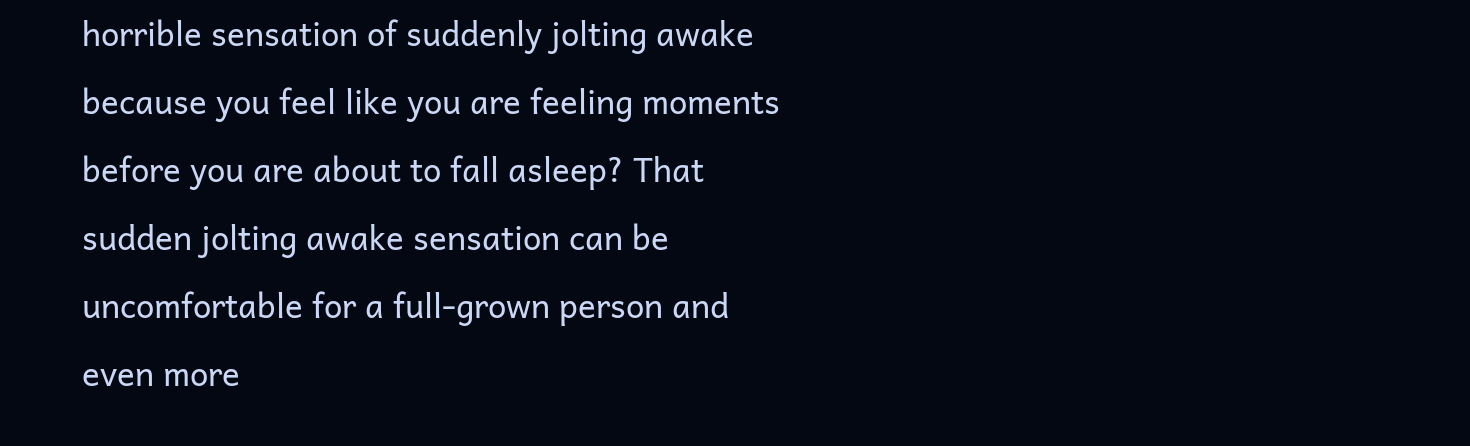horrible sensation of suddenly jolting awake because you feel like you are feeling moments before you are about to fall asleep? That sudden jolting awake sensation can be uncomfortable for a full-grown person and even more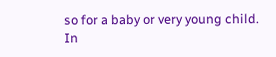so for a baby or very young child. In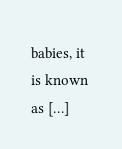babies, it is known as […]